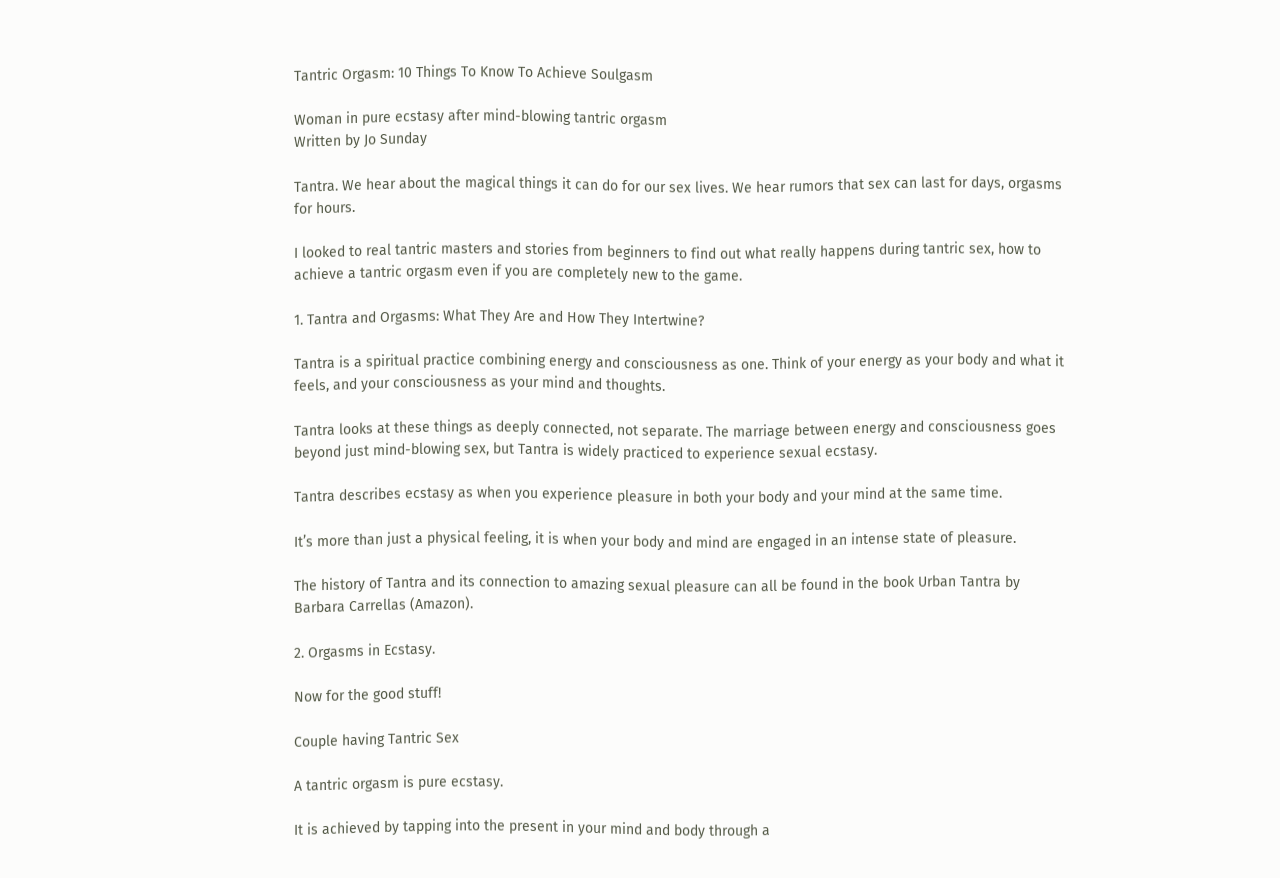Tantric Orgasm: 10 Things To Know To Achieve Soulgasm

Woman in pure ecstasy after mind-blowing tantric orgasm
Written by Jo Sunday

Tantra. We hear about the magical things it can do for our sex lives. We hear rumors that sex can last for days, orgasms for hours.

I looked to real tantric masters and stories from beginners to find out what really happens during tantric sex, how to achieve a tantric orgasm even if you are completely new to the game.

1. Tantra and Orgasms: What They Are and How They Intertwine?

Tantra is a spiritual practice combining energy and consciousness as one. Think of your energy as your body and what it feels, and your consciousness as your mind and thoughts.

Tantra looks at these things as deeply connected, not separate. The marriage between energy and consciousness goes beyond just mind-blowing sex, but Tantra is widely practiced to experience sexual ecstasy.

Tantra describes ecstasy as when you experience pleasure in both your body and your mind at the same time.

It’s more than just a physical feeling, it is when your body and mind are engaged in an intense state of pleasure.

The history of Tantra and its connection to amazing sexual pleasure can all be found in the book Urban Tantra by Barbara Carrellas (Amazon).

2. Orgasms in Ecstasy.

Now for the good stuff!

Couple having Tantric Sex

A tantric orgasm is pure ecstasy.

It is achieved by tapping into the present in your mind and body through a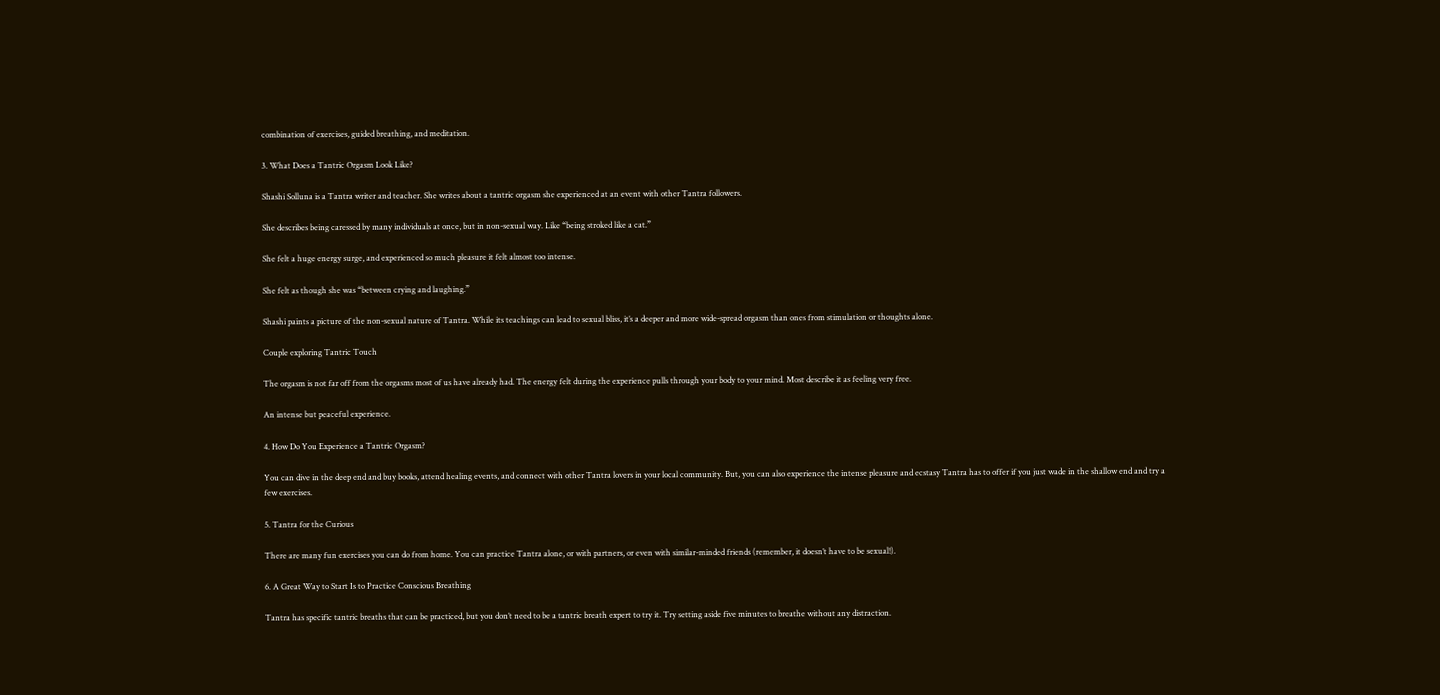combination of exercises, guided breathing, and meditation.

3. What Does a Tantric Orgasm Look Like?

Shashi Solluna is a Tantra writer and teacher. She writes about a tantric orgasm she experienced at an event with other Tantra followers.

She describes being caressed by many individuals at once, but in non-sexual way. Like “being stroked like a cat.”

She felt a huge energy surge, and experienced so much pleasure it felt almost too intense.

She felt as though she was “between crying and laughing.”

Shashi paints a picture of the non-sexual nature of Tantra. While its teachings can lead to sexual bliss, it’s a deeper and more wide-spread orgasm than ones from stimulation or thoughts alone.

Couple exploring Tantric Touch

The orgasm is not far off from the orgasms most of us have already had. The energy felt during the experience pulls through your body to your mind. Most describe it as feeling very free.

An intense but peaceful experience.

4. How Do You Experience a Tantric Orgasm?

You can dive in the deep end and buy books, attend healing events, and connect with other Tantra lovers in your local community. But, you can also experience the intense pleasure and ecstasy Tantra has to offer if you just wade in the shallow end and try a few exercises.

5. Tantra for the Curious

There are many fun exercises you can do from home. You can practice Tantra alone, or with partners, or even with similar-minded friends (remember, it doesn’t have to be sexual!).

6. A Great Way to Start Is to Practice Conscious Breathing

Tantra has specific tantric breaths that can be practiced, but you don’t need to be a tantric breath expert to try it. Try setting aside five minutes to breathe without any distraction.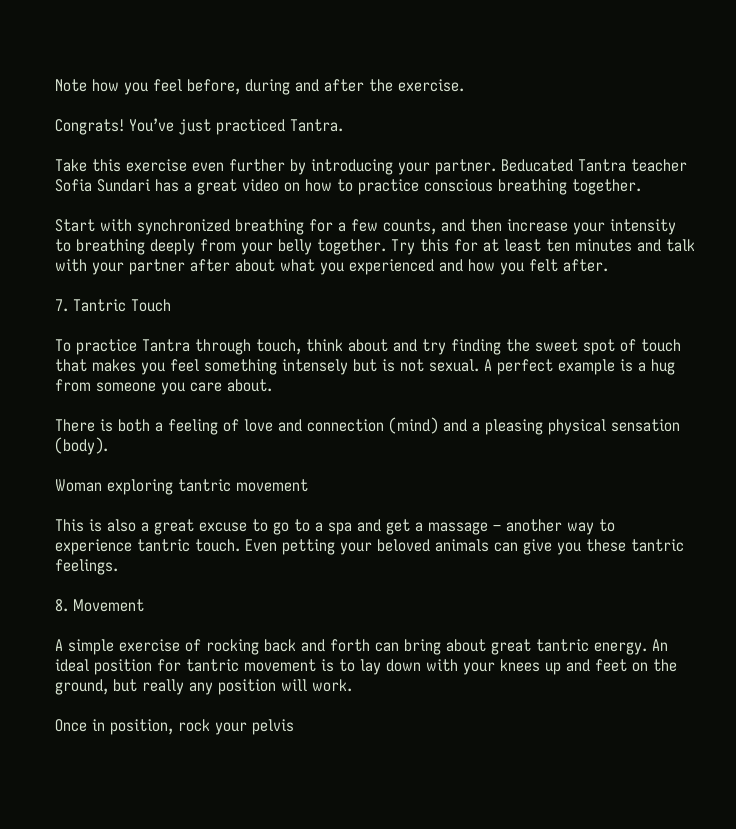Note how you feel before, during and after the exercise.

Congrats! You’ve just practiced Tantra.

Take this exercise even further by introducing your partner. Beducated Tantra teacher Sofia Sundari has a great video on how to practice conscious breathing together.

Start with synchronized breathing for a few counts, and then increase your intensity to breathing deeply from your belly together. Try this for at least ten minutes and talk with your partner after about what you experienced and how you felt after.

7. Tantric Touch

To practice Tantra through touch, think about and try finding the sweet spot of touch that makes you feel something intensely but is not sexual. A perfect example is a hug from someone you care about.

There is both a feeling of love and connection (mind) and a pleasing physical sensation (body).

Woman exploring tantric movement

This is also a great excuse to go to a spa and get a massage – another way to experience tantric touch. Even petting your beloved animals can give you these tantric feelings.

8. Movement

A simple exercise of rocking back and forth can bring about great tantric energy. An ideal position for tantric movement is to lay down with your knees up and feet on the ground, but really any position will work.

Once in position, rock your pelvis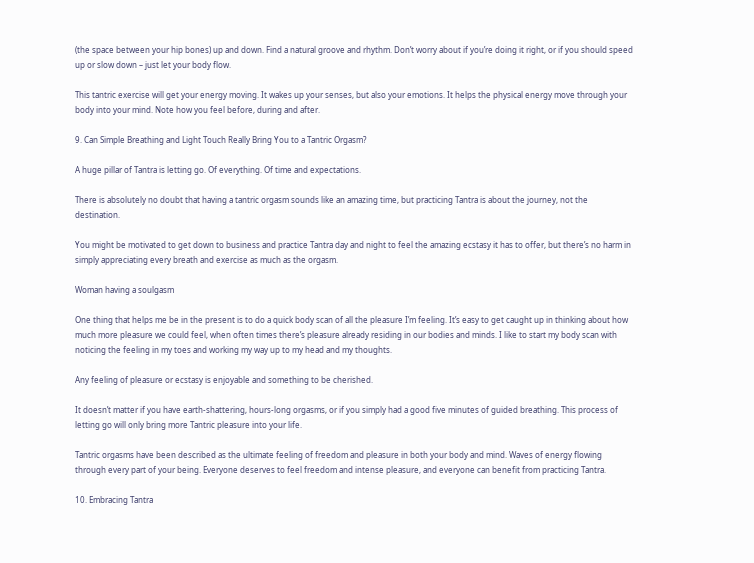(the space between your hip bones) up and down. Find a natural groove and rhythm. Don’t worry about if you’re doing it right, or if you should speed up or slow down – just let your body flow.

This tantric exercise will get your energy moving. It wakes up your senses, but also your emotions. It helps the physical energy move through your body into your mind. Note how you feel before, during and after.

9. Can Simple Breathing and Light Touch Really Bring You to a Tantric Orgasm?

A huge pillar of Tantra is letting go. Of everything. Of time and expectations.

There is absolutely no doubt that having a tantric orgasm sounds like an amazing time, but practicing Tantra is about the journey, not the destination.

You might be motivated to get down to business and practice Tantra day and night to feel the amazing ecstasy it has to offer, but there’s no harm in simply appreciating every breath and exercise as much as the orgasm.

Woman having a soulgasm

One thing that helps me be in the present is to do a quick body scan of all the pleasure I’m feeling. It’s easy to get caught up in thinking about how much more pleasure we could feel, when often times there’s pleasure already residing in our bodies and minds. I like to start my body scan with noticing the feeling in my toes and working my way up to my head and my thoughts.

Any feeling of pleasure or ecstasy is enjoyable and something to be cherished.

It doesn’t matter if you have earth-shattering, hours-long orgasms, or if you simply had a good five minutes of guided breathing. This process of letting go will only bring more Tantric pleasure into your life.

Tantric orgasms have been described as the ultimate feeling of freedom and pleasure in both your body and mind. Waves of energy flowing through every part of your being. Everyone deserves to feel freedom and intense pleasure, and everyone can benefit from practicing Tantra.

10. Embracing Tantra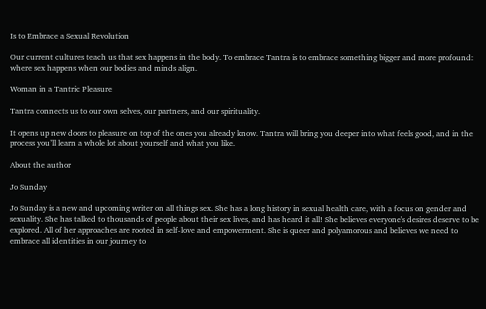Is to Embrace a Sexual Revolution

Our current cultures teach us that sex happens in the body. To embrace Tantra is to embrace something bigger and more profound: where sex happens when our bodies and minds align.

Woman in a Tantric Pleasure

Tantra connects us to our own selves, our partners, and our spirituality.

It opens up new doors to pleasure on top of the ones you already know. Tantra will bring you deeper into what feels good, and in the process you’ll learn a whole lot about yourself and what you like.

About the author

Jo Sunday

Jo Sunday is a new and upcoming writer on all things sex. She has a long history in sexual health care, with a focus on gender and sexuality. She has talked to thousands of people about their sex lives, and has heard it all! She believes everyone's desires deserve to be explored. All of her approaches are rooted in self-love and empowerment. She is queer and polyamorous and believes we need to embrace all identities in our journey to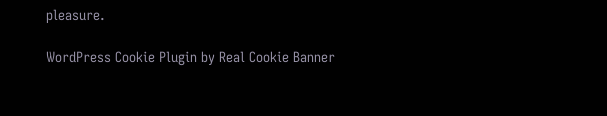pleasure.

WordPress Cookie Plugin by Real Cookie Banner